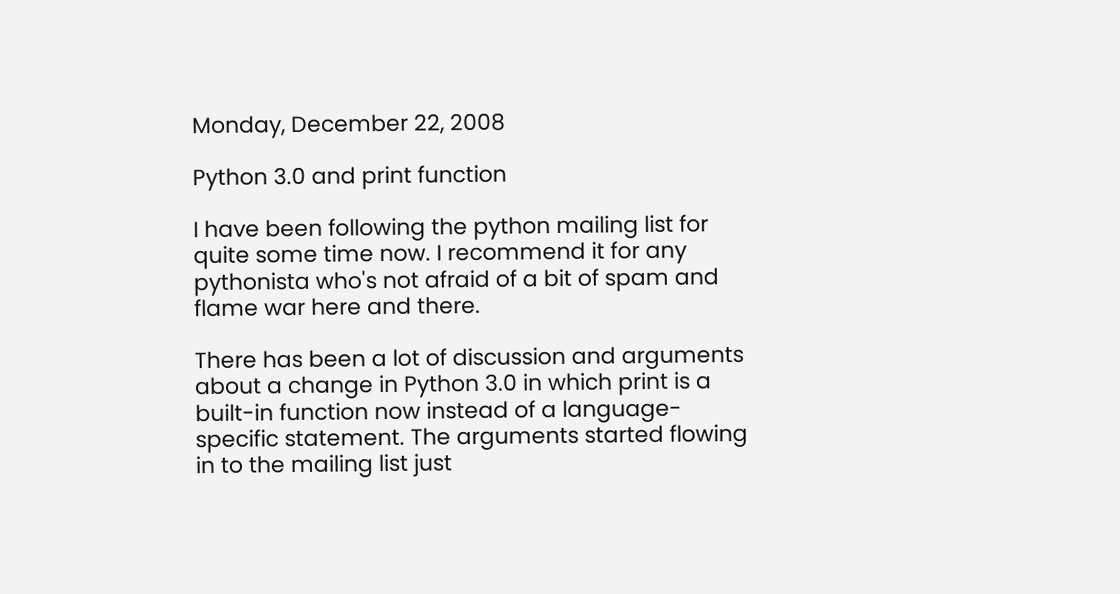Monday, December 22, 2008

Python 3.0 and print function

I have been following the python mailing list for quite some time now. I recommend it for any pythonista who's not afraid of a bit of spam and flame war here and there.

There has been a lot of discussion and arguments about a change in Python 3.0 in which print is a built-in function now instead of a language-specific statement. The arguments started flowing in to the mailing list just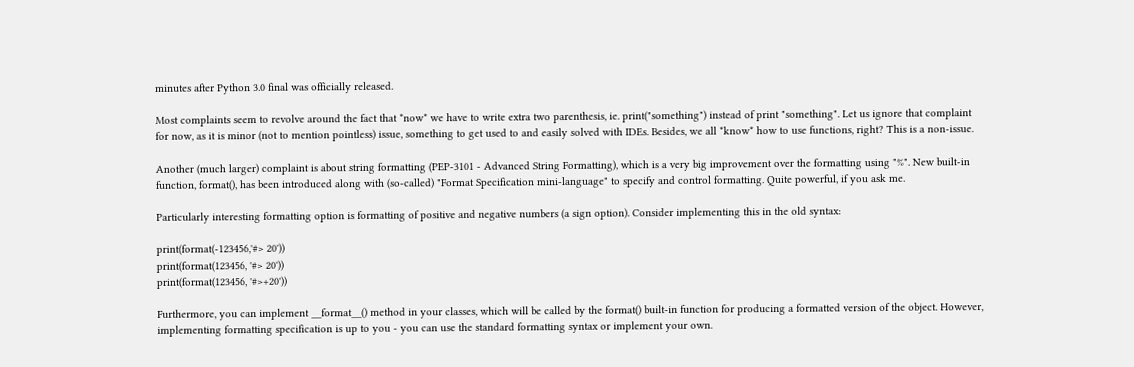minutes after Python 3.0 final was officially released.

Most complaints seem to revolve around the fact that *now* we have to write extra two parenthesis, ie. print("something") instead of print "something". Let us ignore that complaint for now, as it is minor (not to mention pointless) issue, something to get used to and easily solved with IDEs. Besides, we all *know* how to use functions, right? This is a non-issue.

Another (much larger) complaint is about string formatting (PEP-3101 - Advanced String Formatting), which is a very big improvement over the formatting using "%". New built-in function, format(), has been introduced along with (so-called) "Format Specification mini-language" to specify and control formatting. Quite powerful, if you ask me.

Particularly interesting formatting option is formatting of positive and negative numbers (a sign option). Consider implementing this in the old syntax:

print(format(-123456,'#> 20'))
print(format(123456, '#> 20'))
print(format(123456, '#>+20'))

Furthermore, you can implement __format__() method in your classes, which will be called by the format() built-in function for producing a formatted version of the object. However, implementing formatting specification is up to you - you can use the standard formatting syntax or implement your own.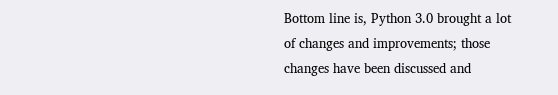Bottom line is, Python 3.0 brought a lot of changes and improvements; those changes have been discussed and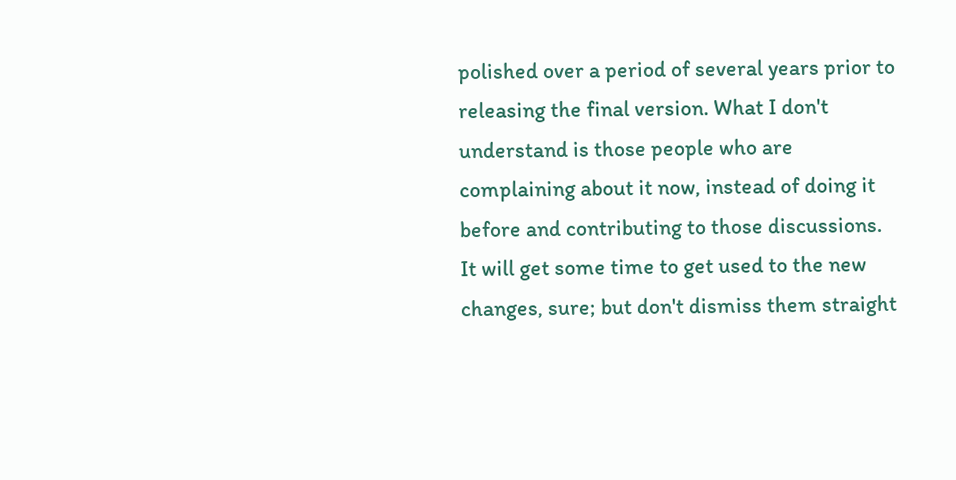polished over a period of several years prior to releasing the final version. What I don't understand is those people who are complaining about it now, instead of doing it before and contributing to those discussions. It will get some time to get used to the new changes, sure; but don't dismiss them straight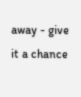away - give it a chance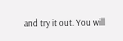and try it out. You will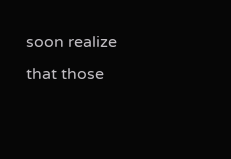soon realize that those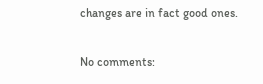changes are in fact good ones.

No comments: